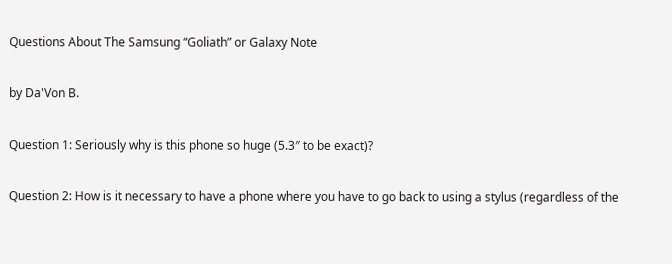Questions About The Samsung “Goliath” or Galaxy Note

by Da'Von B.

Question 1: Seriously why is this phone so huge (5.3″ to be exact)?

Question 2: How is it necessary to have a phone where you have to go back to using a stylus (regardless of the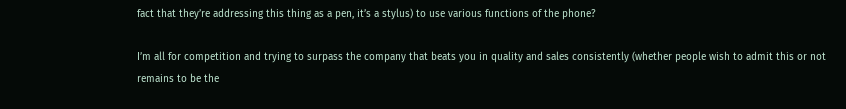fact that they’re addressing this thing as a pen, it’s a stylus) to use various functions of the phone?

I’m all for competition and trying to surpass the company that beats you in quality and sales consistently (whether people wish to admit this or not remains to be the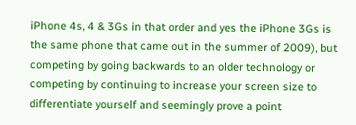iPhone 4s, 4 & 3Gs in that order and yes the iPhone 3Gs is the same phone that came out in the summer of 2009), but competing by going backwards to an older technology or competing by continuing to increase your screen size to differentiate yourself and seemingly prove a point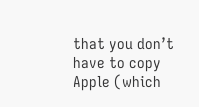that you don’t have to copy Apple (which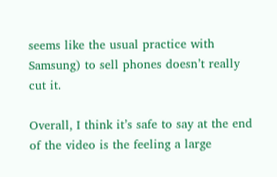seems like the usual practice with Samsung) to sell phones doesn’t really cut it.

Overall, I think it’s safe to say at the end of the video is the feeling a large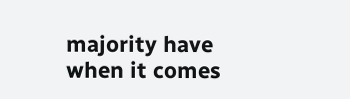majority have when it comes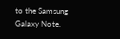to the Samsung Galaxy Note.